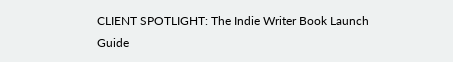CLIENT SPOTLIGHT: The Indie Writer Book Launch Guide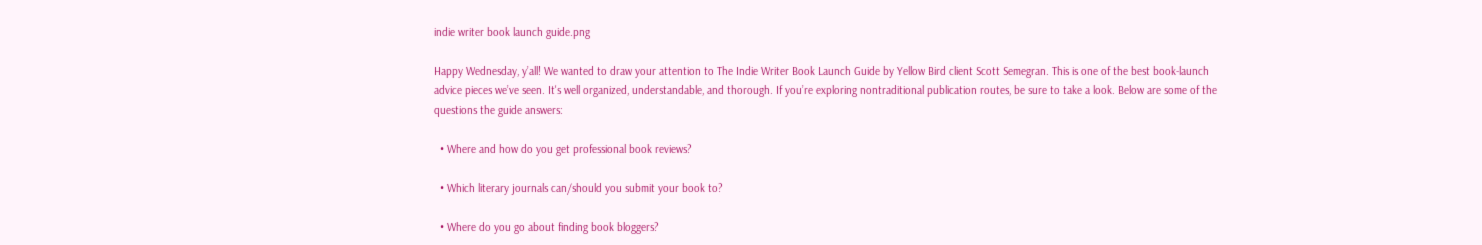indie writer book launch guide.png

Happy Wednesday, y’all! We wanted to draw your attention to The Indie Writer Book Launch Guide by Yellow Bird client Scott Semegran. This is one of the best book-launch advice pieces we’ve seen. It's well organized, understandable, and thorough. If you’re exploring nontraditional publication routes, be sure to take a look. Below are some of the questions the guide answers:

  • Where and how do you get professional book reviews?

  • Which literary journals can/should you submit your book to?

  • Where do you go about finding book bloggers?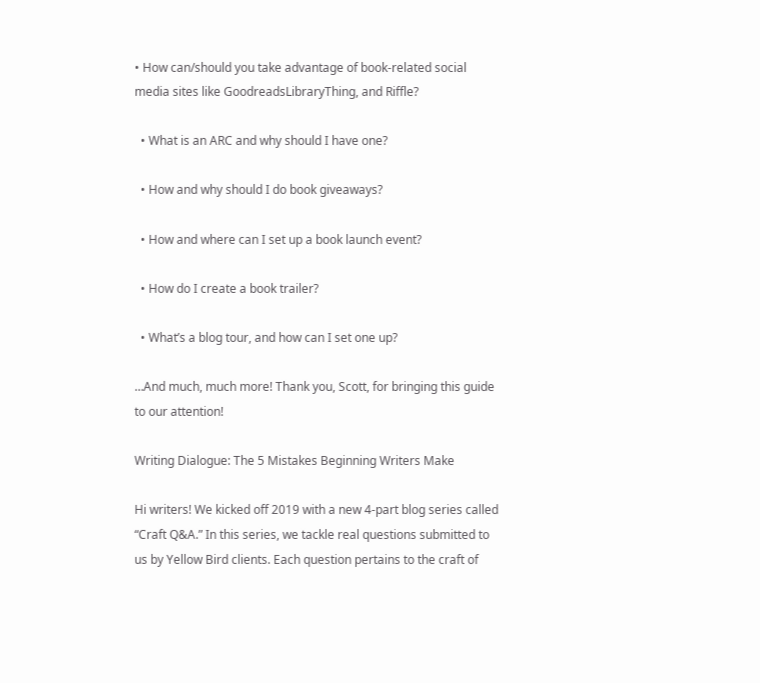• How can/should you take advantage of book-related social media sites like GoodreadsLibraryThing, and Riffle?

  • What is an ARC and why should I have one?

  • How and why should I do book giveaways?

  • How and where can I set up a book launch event?

  • How do I create a book trailer?

  • What’s a blog tour, and how can I set one up?

…And much, much more! Thank you, Scott, for bringing this guide to our attention!

Writing Dialogue: The 5 Mistakes Beginning Writers Make

Hi writers! We kicked off 2019 with a new 4-part blog series called “Craft Q&A.” In this series, we tackle real questions submitted to us by Yellow Bird clients. Each question pertains to the craft of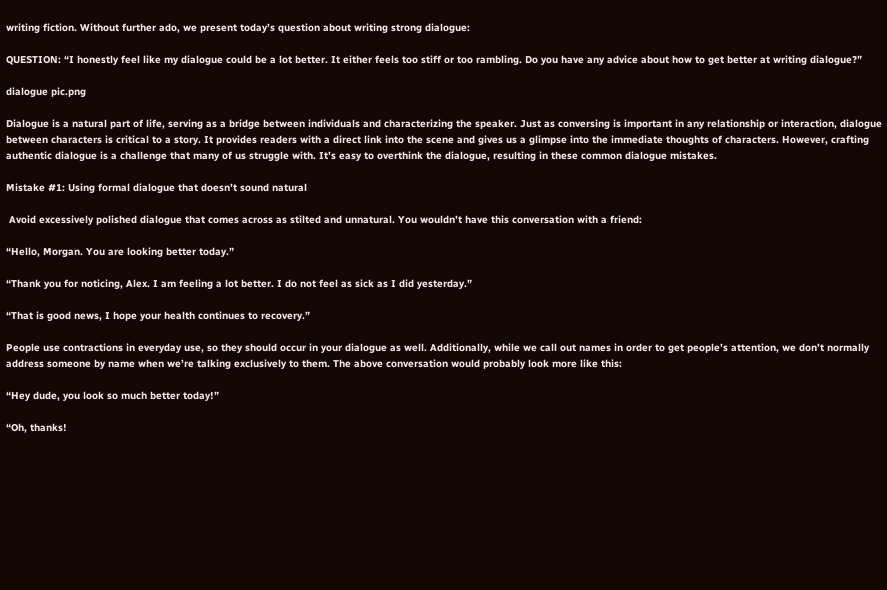writing fiction. Without further ado, we present today’s question about writing strong dialogue:

QUESTION: “I honestly feel like my dialogue could be a lot better. It either feels too stiff or too rambling. Do you have any advice about how to get better at writing dialogue?”

dialogue pic.png

Dialogue is a natural part of life, serving as a bridge between individuals and characterizing the speaker. Just as conversing is important in any relationship or interaction, dialogue between characters is critical to a story. It provides readers with a direct link into the scene and gives us a glimpse into the immediate thoughts of characters. However, crafting authentic dialogue is a challenge that many of us struggle with. It’s easy to overthink the dialogue, resulting in these common dialogue mistakes.

Mistake #1: Using formal dialogue that doesn’t sound natural

 Avoid excessively polished dialogue that comes across as stilted and unnatural. You wouldn’t have this conversation with a friend:

“Hello, Morgan. You are looking better today.”

“Thank you for noticing, Alex. I am feeling a lot better. I do not feel as sick as I did yesterday.”

“That is good news, I hope your health continues to recovery.”

People use contractions in everyday use, so they should occur in your dialogue as well. Additionally, while we call out names in order to get people’s attention, we don’t normally address someone by name when we’re talking exclusively to them. The above conversation would probably look more like this:

“Hey dude, you look so much better today!”

“Oh, thanks!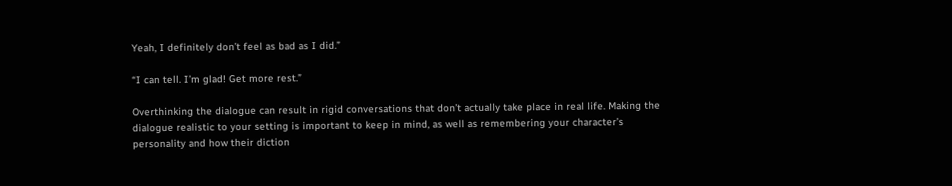Yeah, I definitely don’t feel as bad as I did.”

“I can tell. I’m glad! Get more rest.”

Overthinking the dialogue can result in rigid conversations that don’t actually take place in real life. Making the dialogue realistic to your setting is important to keep in mind, as well as remembering your character’s personality and how their diction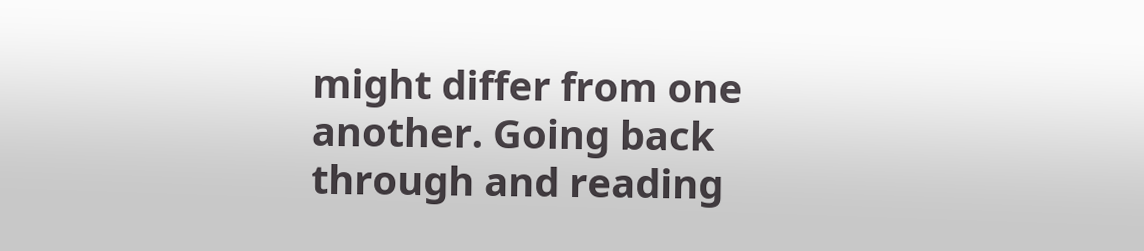might differ from one another. Going back through and reading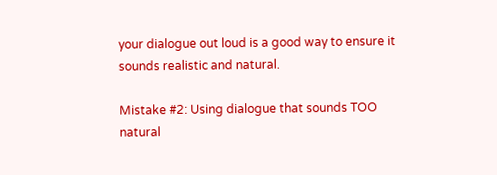your dialogue out loud is a good way to ensure it sounds realistic and natural.

Mistake #2: Using dialogue that sounds TOO natural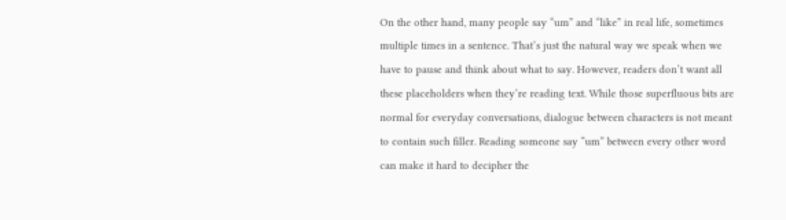On the other hand, many people say “um” and “like” in real life, sometimes multiple times in a sentence. That’s just the natural way we speak when we have to pause and think about what to say. However, readers don’t want all these placeholders when they’re reading text. While those superfluous bits are normal for everyday conversations, dialogue between characters is not meant to contain such filler. Reading someone say “um” between every other word can make it hard to decipher the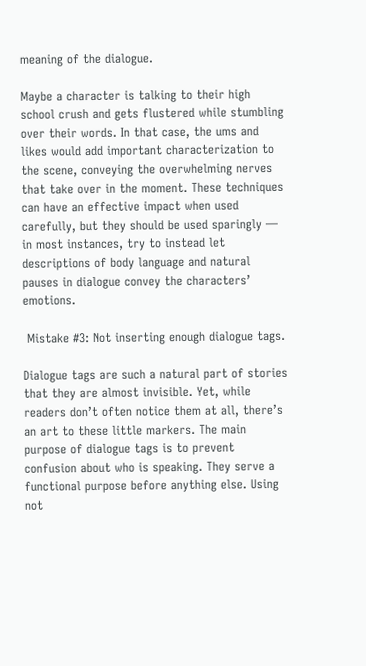meaning of the dialogue.

Maybe a character is talking to their high school crush and gets flustered while stumbling over their words. In that case, the ums and likes would add important characterization to the scene, conveying the overwhelming nerves that take over in the moment. These techniques can have an effective impact when used carefully, but they should be used sparingly — in most instances, try to instead let descriptions of body language and natural pauses in dialogue convey the characters’ emotions.

 Mistake #3: Not inserting enough dialogue tags.

Dialogue tags are such a natural part of stories that they are almost invisible. Yet, while readers don’t often notice them at all, there’s an art to these little markers. The main purpose of dialogue tags is to prevent confusion about who is speaking. They serve a functional purpose before anything else. Using not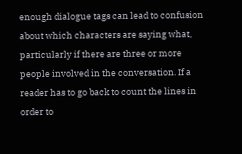enough dialogue tags can lead to confusion about which characters are saying what, particularly if there are three or more people involved in the conversation. If a reader has to go back to count the lines in order to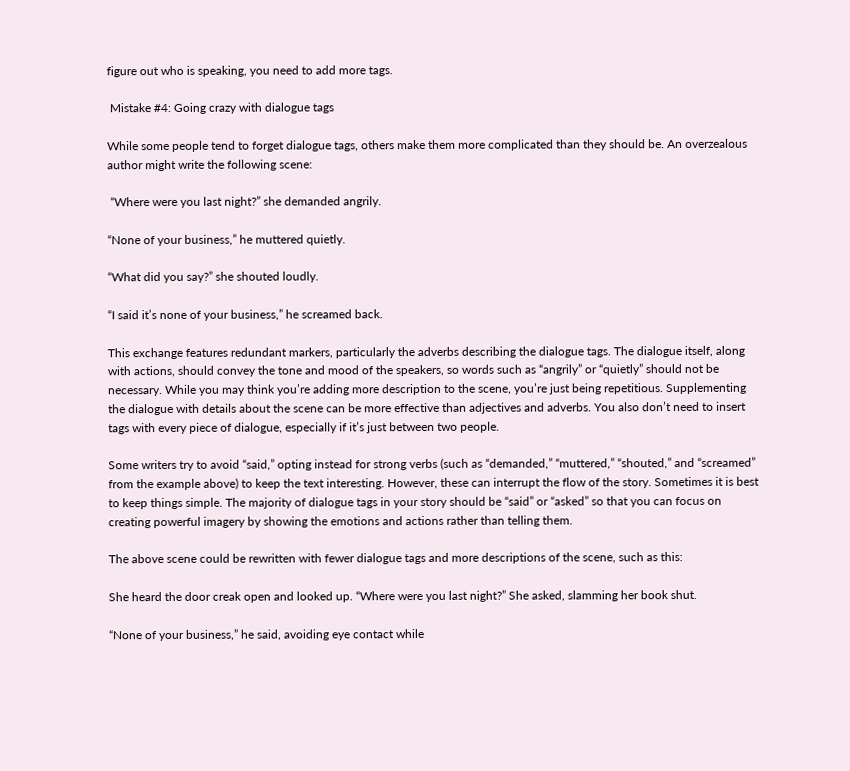figure out who is speaking, you need to add more tags.

 Mistake #4: Going crazy with dialogue tags

While some people tend to forget dialogue tags, others make them more complicated than they should be. An overzealous author might write the following scene:

 “Where were you last night?” she demanded angrily.

“None of your business,” he muttered quietly.

“What did you say?” she shouted loudly.

“I said it’s none of your business,” he screamed back.

This exchange features redundant markers, particularly the adverbs describing the dialogue tags. The dialogue itself, along with actions, should convey the tone and mood of the speakers, so words such as “angrily” or “quietly” should not be necessary. While you may think you’re adding more description to the scene, you’re just being repetitious. Supplementing the dialogue with details about the scene can be more effective than adjectives and adverbs. You also don’t need to insert tags with every piece of dialogue, especially if it’s just between two people.

Some writers try to avoid “said,” opting instead for strong verbs (such as “demanded,” “muttered,” “shouted,” and “screamed” from the example above) to keep the text interesting. However, these can interrupt the flow of the story. Sometimes it is best to keep things simple. The majority of dialogue tags in your story should be “said” or “asked” so that you can focus on creating powerful imagery by showing the emotions and actions rather than telling them.

The above scene could be rewritten with fewer dialogue tags and more descriptions of the scene, such as this:

She heard the door creak open and looked up. “Where were you last night?” She asked, slamming her book shut.

“None of your business,” he said, avoiding eye contact while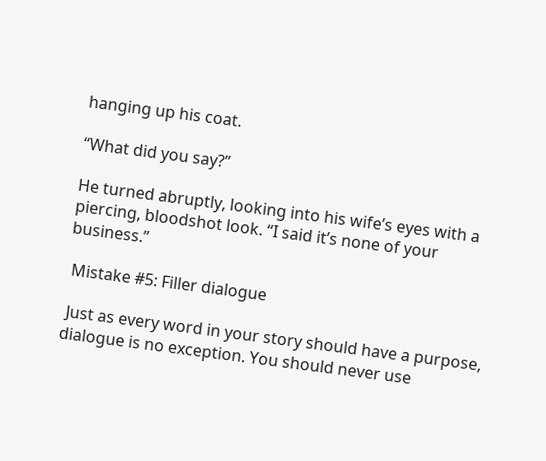hanging up his coat.

“What did you say?”

He turned abruptly, looking into his wife’s eyes with a piercing, bloodshot look. “I said it’s none of your business.”

 Mistake #5: Filler dialogue

 Just as every word in your story should have a purpose, dialogue is no exception. You should never use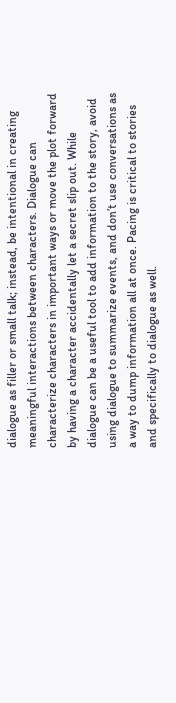dialogue as filler or small talk; instead, be intentional in creating meaningful interactions between characters. Dialogue can characterize characters in important ways or move the plot forward by having a character accidentally let a secret slip out. While dialogue can be a useful tool to add information to the story, avoid using dialogue to summarize events, and don’t use conversations as a way to dump information all at once. Pacing is critical to stories and specifically to dialogue as well.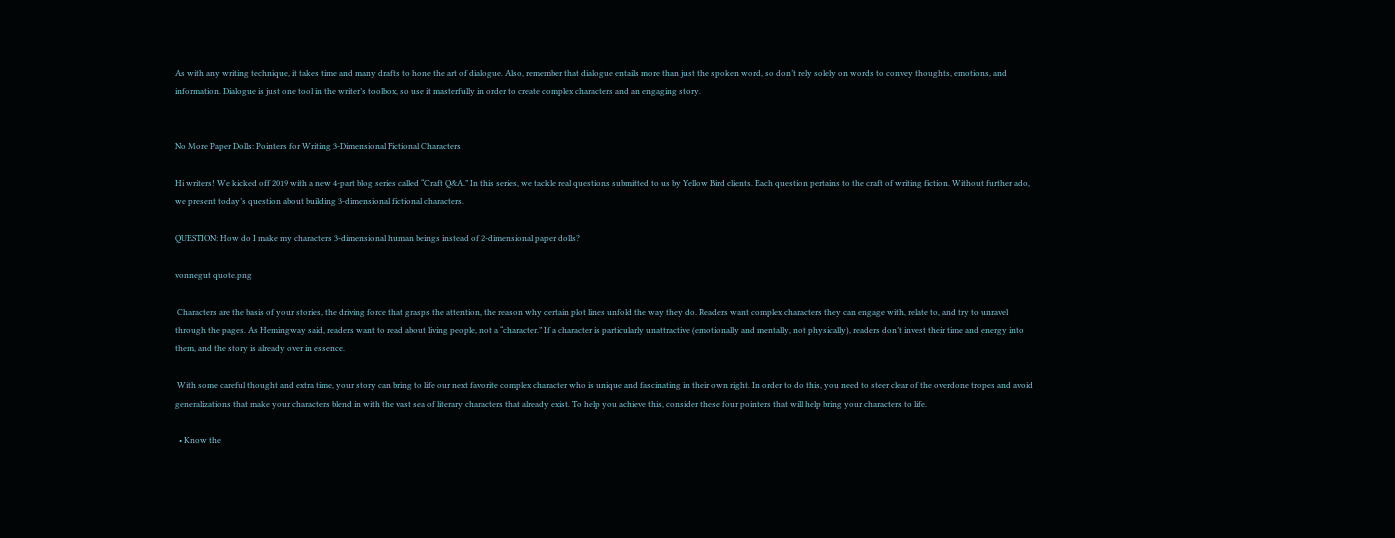As with any writing technique, it takes time and many drafts to hone the art of dialogue. Also, remember that dialogue entails more than just the spoken word, so don’t rely solely on words to convey thoughts, emotions, and information. Dialogue is just one tool in the writer’s toolbox, so use it masterfully in order to create complex characters and an engaging story.


No More Paper Dolls: Pointers for Writing 3-Dimensional Fictional Characters

Hi writers! We kicked off 2019 with a new 4-part blog series called “Craft Q&A.” In this series, we tackle real questions submitted to us by Yellow Bird clients. Each question pertains to the craft of writing fiction. Without further ado, we present today’s question about building 3-dimensional fictional characters.

QUESTION: How do I make my characters 3-dimensional human beings instead of 2-dimensional paper dolls?

vonnegut quote.png

 Characters are the basis of your stories, the driving force that grasps the attention, the reason why certain plot lines unfold the way they do. Readers want complex characters they can engage with, relate to, and try to unravel through the pages. As Hemingway said, readers want to read about living people, not a “character.” If a character is particularly unattractive (emotionally and mentally, not physically), readers don’t invest their time and energy into them, and the story is already over in essence.

 With some careful thought and extra time, your story can bring to life our next favorite complex character who is unique and fascinating in their own right. In order to do this, you need to steer clear of the overdone tropes and avoid generalizations that make your characters blend in with the vast sea of literary characters that already exist. To help you achieve this, consider these four pointers that will help bring your characters to life.

  • Know the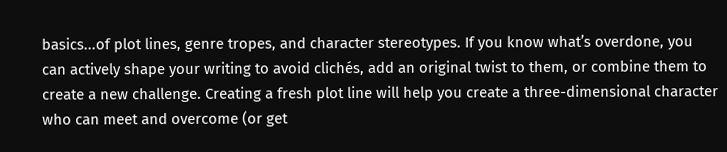basics...of plot lines, genre tropes, and character stereotypes. If you know what’s overdone, you can actively shape your writing to avoid clichés, add an original twist to them, or combine them to create a new challenge. Creating a fresh plot line will help you create a three-dimensional character who can meet and overcome (or get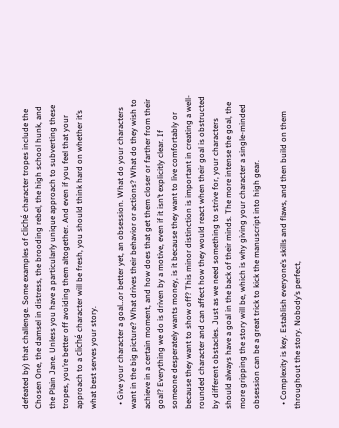defeated by) that challenge. Some examples of cliché character tropes include the Chosen One, the damsel in distress, the brooding rebel, the high school hunk, and the Plain Jane. Unless you have a particularly unique approach to subverting these tropes, you’re better off avoiding them altogether. And even if you feel that your approach to a cliché character will be fresh, you should think hard on whether it’s what best serves your story.

  • Give your character a goal…or better yet, an obsession. What do your characters want in the big picture? What drives their behavior or actions? What do they wish to achieve in a certain moment, and how does that get them closer or farther from their goal? Everything we do is driven by a motive, even if it isn’t explicitly clear. If someone desperately wants money, is it because they want to live comfortably or because they want to show off? This minor distinction is important in creating a well-rounded character and can affect how they would react when their goal is obstructed by different obstacles. Just as we need something to strive for, your characters should always have a goal in the back of their minds. The more intense the goal, the more gripping the story will be, which is why giving your character a single-minded obsession can be a great trick to kick the manuscript into high gear.

  • Complexity is key. Establish everyone’s skills and flaws, and then build on them throughout the story. Nobody’s perfect,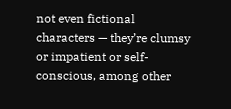not even fictional characters — they’re clumsy or impatient or self-conscious, among other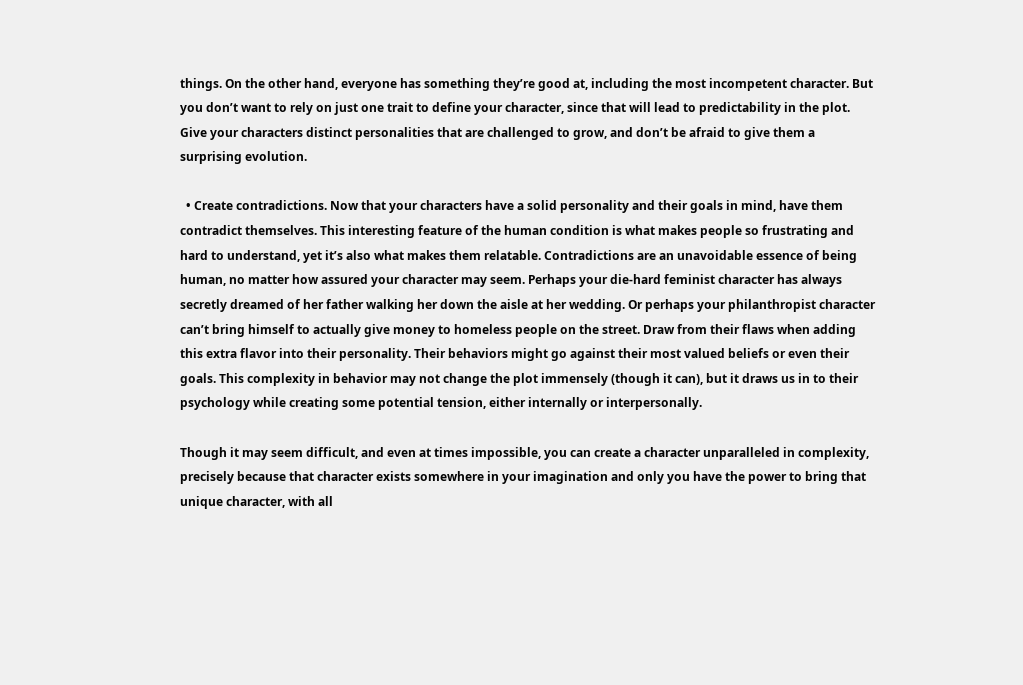things. On the other hand, everyone has something they’re good at, including the most incompetent character. But you don’t want to rely on just one trait to define your character, since that will lead to predictability in the plot. Give your characters distinct personalities that are challenged to grow, and don’t be afraid to give them a surprising evolution.

  • Create contradictions. Now that your characters have a solid personality and their goals in mind, have them contradict themselves. This interesting feature of the human condition is what makes people so frustrating and hard to understand, yet it’s also what makes them relatable. Contradictions are an unavoidable essence of being human, no matter how assured your character may seem. Perhaps your die-hard feminist character has always secretly dreamed of her father walking her down the aisle at her wedding. Or perhaps your philanthropist character can’t bring himself to actually give money to homeless people on the street. Draw from their flaws when adding this extra flavor into their personality. Their behaviors might go against their most valued beliefs or even their goals. This complexity in behavior may not change the plot immensely (though it can), but it draws us in to their psychology while creating some potential tension, either internally or interpersonally.

Though it may seem difficult, and even at times impossible, you can create a character unparalleled in complexity, precisely because that character exists somewhere in your imagination and only you have the power to bring that unique character, with all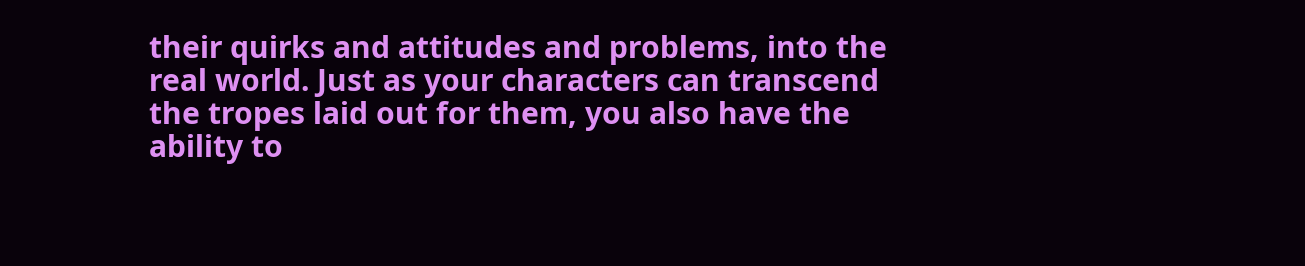their quirks and attitudes and problems, into the real world. Just as your characters can transcend the tropes laid out for them, you also have the ability to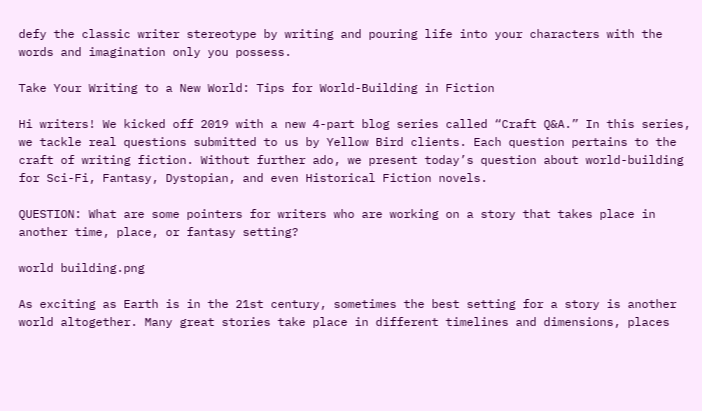defy the classic writer stereotype by writing and pouring life into your characters with the words and imagination only you possess.

Take Your Writing to a New World: Tips for World-Building in Fiction

Hi writers! We kicked off 2019 with a new 4-part blog series called “Craft Q&A.” In this series, we tackle real questions submitted to us by Yellow Bird clients. Each question pertains to the craft of writing fiction. Without further ado, we present today’s question about world-building for Sci-Fi, Fantasy, Dystopian, and even Historical Fiction novels.

QUESTION: What are some pointers for writers who are working on a story that takes place in another time, place, or fantasy setting?

world building.png

As exciting as Earth is in the 21st century, sometimes the best setting for a story is another world altogether. Many great stories take place in different timelines and dimensions, places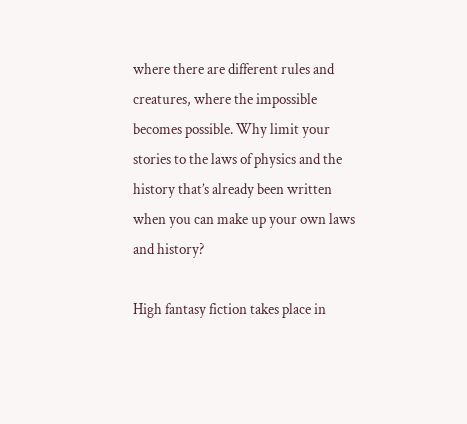where there are different rules and creatures, where the impossible becomes possible. Why limit your stories to the laws of physics and the history that’s already been written when you can make up your own laws and history?

High fantasy fiction takes place in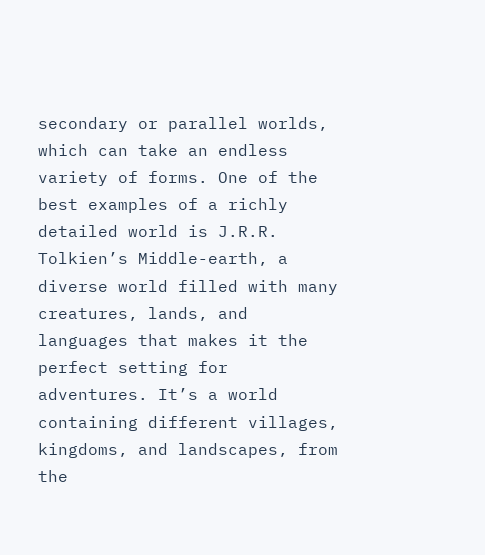secondary or parallel worlds, which can take an endless variety of forms. One of the best examples of a richly detailed world is J.R.R. Tolkien’s Middle-earth, a diverse world filled with many creatures, lands, and languages that makes it the perfect setting for adventures. It’s a world containing different villages, kingdoms, and landscapes, from the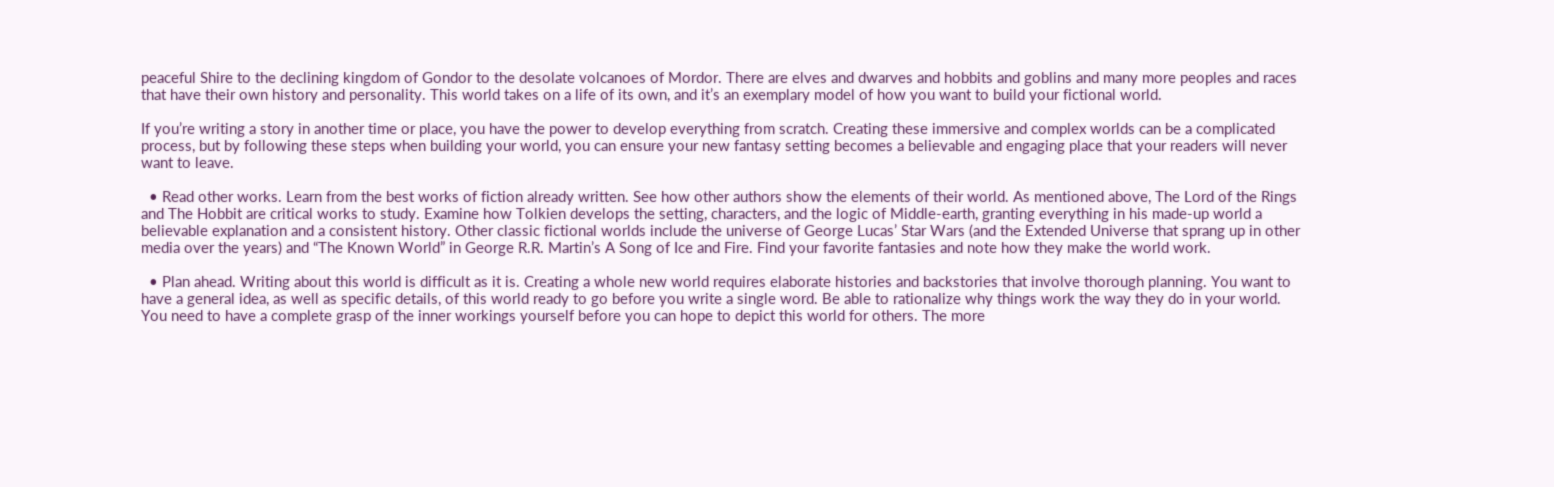peaceful Shire to the declining kingdom of Gondor to the desolate volcanoes of Mordor. There are elves and dwarves and hobbits and goblins and many more peoples and races that have their own history and personality. This world takes on a life of its own, and it’s an exemplary model of how you want to build your fictional world.

If you’re writing a story in another time or place, you have the power to develop everything from scratch. Creating these immersive and complex worlds can be a complicated process, but by following these steps when building your world, you can ensure your new fantasy setting becomes a believable and engaging place that your readers will never want to leave.

  • Read other works. Learn from the best works of fiction already written. See how other authors show the elements of their world. As mentioned above, The Lord of the Rings and The Hobbit are critical works to study. Examine how Tolkien develops the setting, characters, and the logic of Middle-earth, granting everything in his made-up world a believable explanation and a consistent history. Other classic fictional worlds include the universe of George Lucas’ Star Wars (and the Extended Universe that sprang up in other media over the years) and “The Known World” in George R.R. Martin’s A Song of Ice and Fire. Find your favorite fantasies and note how they make the world work.

  • Plan ahead. Writing about this world is difficult as it is. Creating a whole new world requires elaborate histories and backstories that involve thorough planning. You want to have a general idea, as well as specific details, of this world ready to go before you write a single word. Be able to rationalize why things work the way they do in your world. You need to have a complete grasp of the inner workings yourself before you can hope to depict this world for others. The more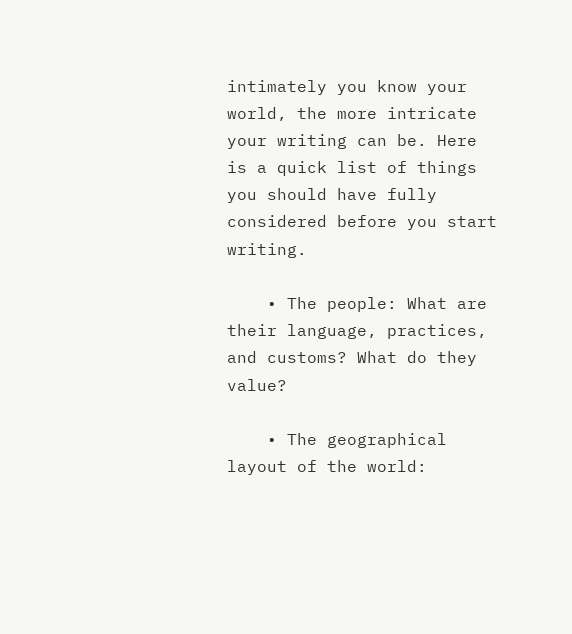intimately you know your world, the more intricate your writing can be. Here is a quick list of things you should have fully considered before you start writing.

    • The people: What are their language, practices, and customs? What do they value?

    • The geographical layout of the world: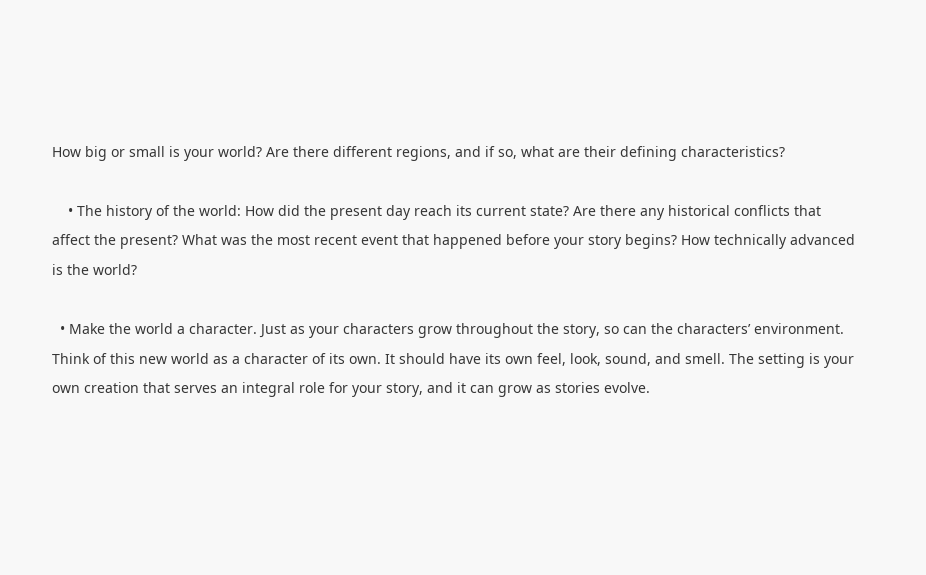How big or small is your world? Are there different regions, and if so, what are their defining characteristics?

    • The history of the world: How did the present day reach its current state? Are there any historical conflicts that affect the present? What was the most recent event that happened before your story begins? How technically advanced is the world?

  • Make the world a character. Just as your characters grow throughout the story, so can the characters’ environment. Think of this new world as a character of its own. It should have its own feel, look, sound, and smell. The setting is your own creation that serves an integral role for your story, and it can grow as stories evolve.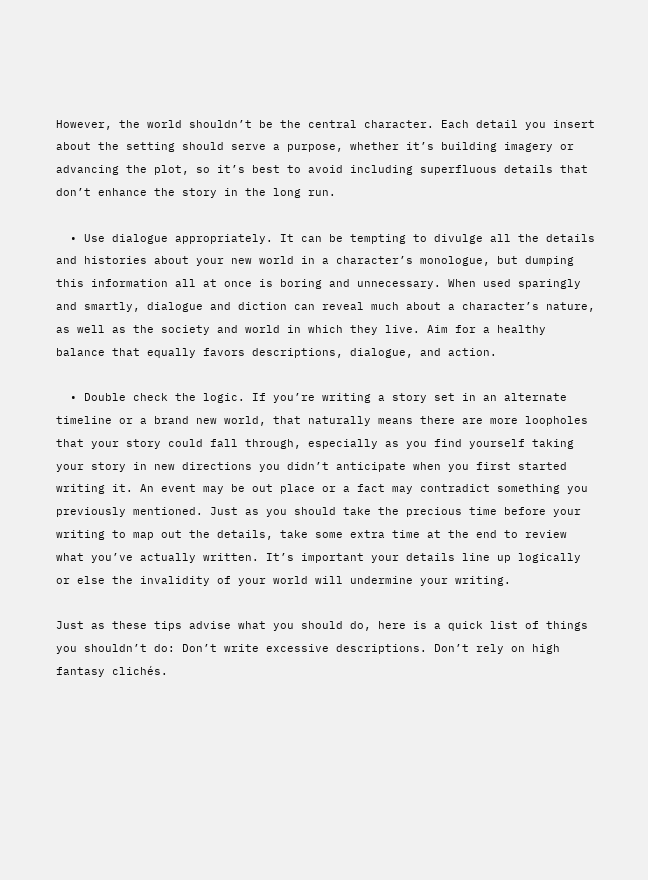However, the world shouldn’t be the central character. Each detail you insert about the setting should serve a purpose, whether it’s building imagery or advancing the plot, so it’s best to avoid including superfluous details that don’t enhance the story in the long run.

  • Use dialogue appropriately. It can be tempting to divulge all the details and histories about your new world in a character’s monologue, but dumping this information all at once is boring and unnecessary. When used sparingly and smartly, dialogue and diction can reveal much about a character’s nature, as well as the society and world in which they live. Aim for a healthy balance that equally favors descriptions, dialogue, and action.

  • Double check the logic. If you’re writing a story set in an alternate timeline or a brand new world, that naturally means there are more loopholes that your story could fall through, especially as you find yourself taking your story in new directions you didn’t anticipate when you first started writing it. An event may be out place or a fact may contradict something you previously mentioned. Just as you should take the precious time before your writing to map out the details, take some extra time at the end to review what you’ve actually written. It’s important your details line up logically or else the invalidity of your world will undermine your writing.

Just as these tips advise what you should do, here is a quick list of things you shouldn’t do: Don’t write excessive descriptions. Don’t rely on high fantasy clichés.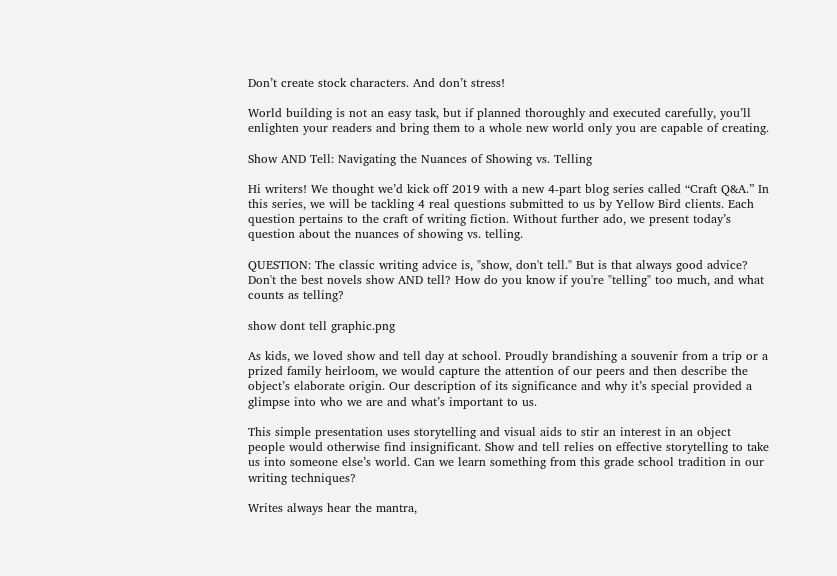Don’t create stock characters. And don’t stress!

World building is not an easy task, but if planned thoroughly and executed carefully, you’ll enlighten your readers and bring them to a whole new world only you are capable of creating.

Show AND Tell: Navigating the Nuances of Showing vs. Telling

Hi writers! We thought we’d kick off 2019 with a new 4-part blog series called “Craft Q&A.” In this series, we will be tackling 4 real questions submitted to us by Yellow Bird clients. Each question pertains to the craft of writing fiction. Without further ado, we present today’s question about the nuances of showing vs. telling.

QUESTION: The classic writing advice is, "show, don't tell." But is that always good advice? Don't the best novels show AND tell? How do you know if you're "telling" too much, and what counts as telling?

show dont tell graphic.png

As kids, we loved show and tell day at school. Proudly brandishing a souvenir from a trip or a prized family heirloom, we would capture the attention of our peers and then describe the object’s elaborate origin. Our description of its significance and why it’s special provided a glimpse into who we are and what’s important to us.

This simple presentation uses storytelling and visual aids to stir an interest in an object people would otherwise find insignificant. Show and tell relies on effective storytelling to take us into someone else’s world. Can we learn something from this grade school tradition in our writing techniques?

Writes always hear the mantra,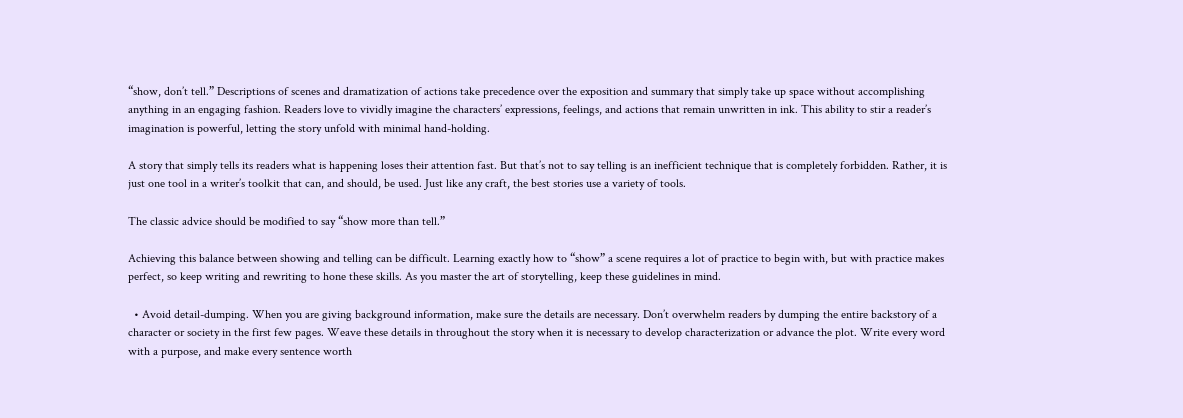“show, don’t tell.” Descriptions of scenes and dramatization of actions take precedence over the exposition and summary that simply take up space without accomplishing anything in an engaging fashion. Readers love to vividly imagine the characters’ expressions, feelings, and actions that remain unwritten in ink. This ability to stir a reader’s imagination is powerful, letting the story unfold with minimal hand-holding.

A story that simply tells its readers what is happening loses their attention fast. But that’s not to say telling is an inefficient technique that is completely forbidden. Rather, it is just one tool in a writer’s toolkit that can, and should, be used. Just like any craft, the best stories use a variety of tools.

The classic advice should be modified to say “show more than tell.”

Achieving this balance between showing and telling can be difficult. Learning exactly how to “show” a scene requires a lot of practice to begin with, but with practice makes perfect, so keep writing and rewriting to hone these skills. As you master the art of storytelling, keep these guidelines in mind.

  • Avoid detail-dumping. When you are giving background information, make sure the details are necessary. Don’t overwhelm readers by dumping the entire backstory of a character or society in the first few pages. Weave these details in throughout the story when it is necessary to develop characterization or advance the plot. Write every word with a purpose, and make every sentence worth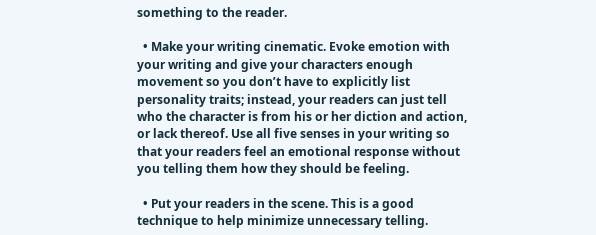something to the reader.

  • Make your writing cinematic. Evoke emotion with your writing and give your characters enough movement so you don’t have to explicitly list personality traits; instead, your readers can just tell who the character is from his or her diction and action, or lack thereof. Use all five senses in your writing so that your readers feel an emotional response without you telling them how they should be feeling.

  • Put your readers in the scene. This is a good technique to help minimize unnecessary telling.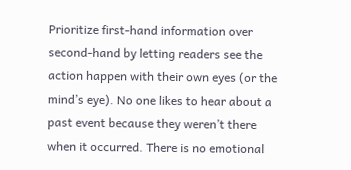Prioritize first-hand information over second-hand by letting readers see the action happen with their own eyes (or the mind’s eye). No one likes to hear about a past event because they weren’t there when it occurred. There is no emotional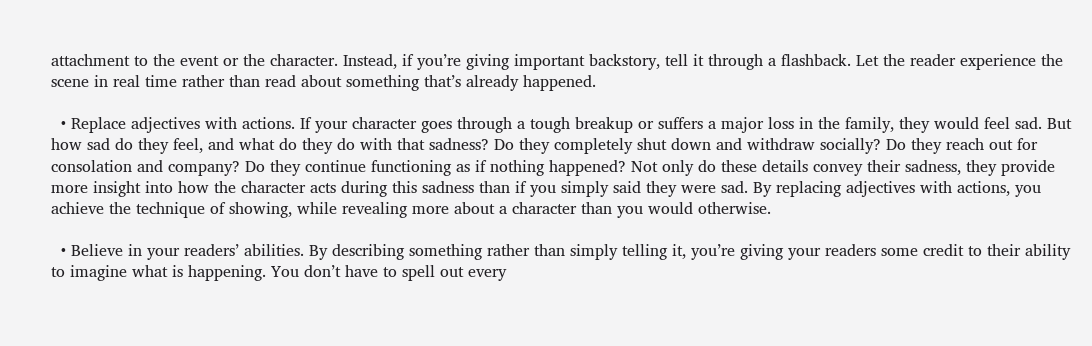attachment to the event or the character. Instead, if you’re giving important backstory, tell it through a flashback. Let the reader experience the scene in real time rather than read about something that’s already happened.

  • Replace adjectives with actions. If your character goes through a tough breakup or suffers a major loss in the family, they would feel sad. But how sad do they feel, and what do they do with that sadness? Do they completely shut down and withdraw socially? Do they reach out for consolation and company? Do they continue functioning as if nothing happened? Not only do these details convey their sadness, they provide more insight into how the character acts during this sadness than if you simply said they were sad. By replacing adjectives with actions, you achieve the technique of showing, while revealing more about a character than you would otherwise.

  • Believe in your readers’ abilities. By describing something rather than simply telling it, you’re giving your readers some credit to their ability to imagine what is happening. You don’t have to spell out every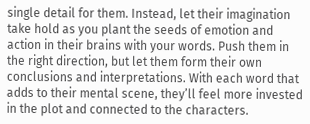single detail for them. Instead, let their imagination take hold as you plant the seeds of emotion and action in their brains with your words. Push them in the right direction, but let them form their own conclusions and interpretations. With each word that adds to their mental scene, they’ll feel more invested in the plot and connected to the characters.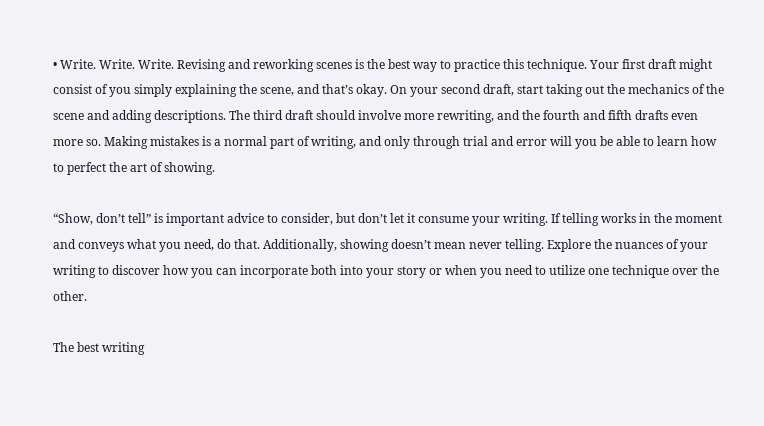• Write. Write. Write. Revising and reworking scenes is the best way to practice this technique. Your first draft might consist of you simply explaining the scene, and that’s okay. On your second draft, start taking out the mechanics of the scene and adding descriptions. The third draft should involve more rewriting, and the fourth and fifth drafts even more so. Making mistakes is a normal part of writing, and only through trial and error will you be able to learn how to perfect the art of showing.

“Show, don’t tell” is important advice to consider, but don’t let it consume your writing. If telling works in the moment and conveys what you need, do that. Additionally, showing doesn’t mean never telling. Explore the nuances of your writing to discover how you can incorporate both into your story or when you need to utilize one technique over the other.

The best writing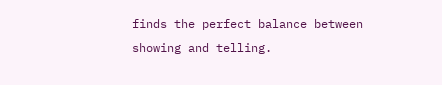finds the perfect balance between showing and telling.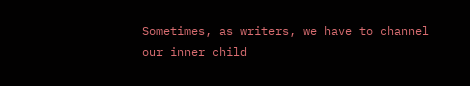Sometimes, as writers, we have to channel our inner child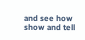and see how show and tell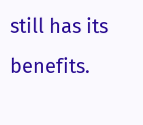still has its benefits.